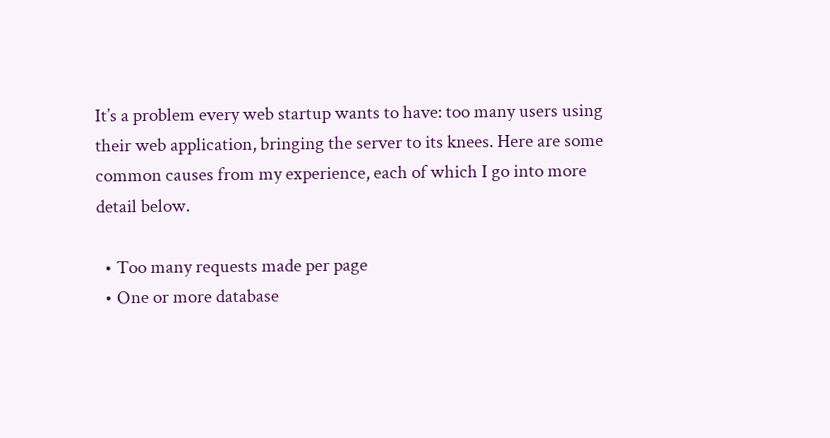It’s a problem every web startup wants to have: too many users using their web application, bringing the server to its knees. Here are some common causes from my experience, each of which I go into more detail below.

  • Too many requests made per page
  • One or more database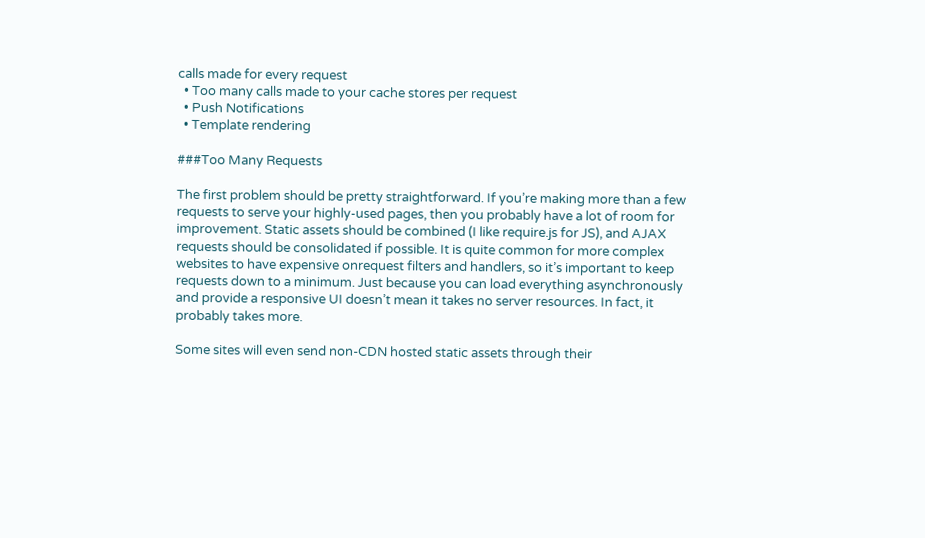calls made for every request
  • Too many calls made to your cache stores per request
  • Push Notifications
  • Template rendering

###Too Many Requests

The first problem should be pretty straightforward. If you’re making more than a few requests to serve your highly-used pages, then you probably have a lot of room for improvement. Static assets should be combined (I like require.js for JS), and AJAX requests should be consolidated if possible. It is quite common for more complex websites to have expensive onrequest filters and handlers, so it’s important to keep requests down to a minimum. Just because you can load everything asynchronously and provide a responsive UI doesn’t mean it takes no server resources. In fact, it probably takes more.

Some sites will even send non-CDN hosted static assets through their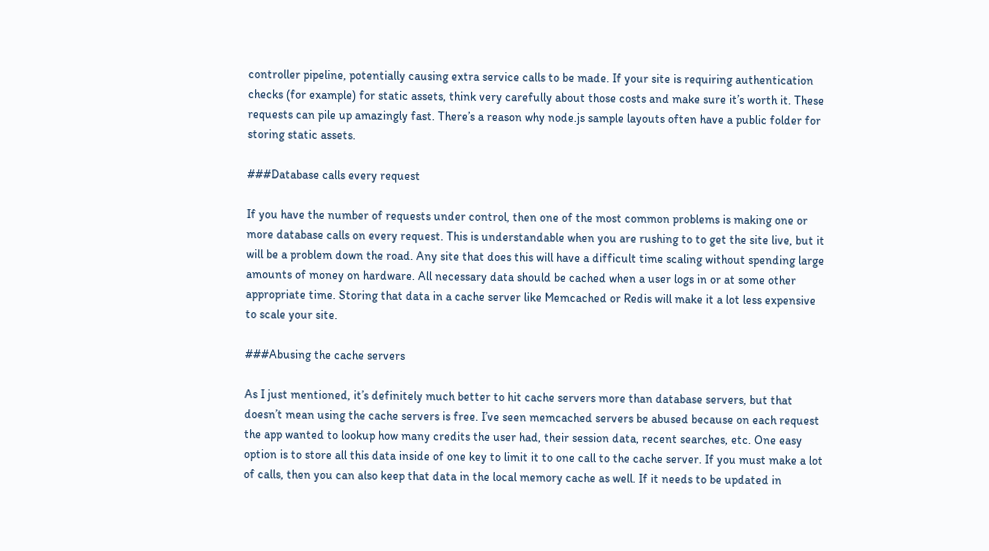controller pipeline, potentially causing extra service calls to be made. If your site is requiring authentication checks (for example) for static assets, think very carefully about those costs and make sure it’s worth it. These requests can pile up amazingly fast. There’s a reason why node.js sample layouts often have a public folder for storing static assets.

###Database calls every request

If you have the number of requests under control, then one of the most common problems is making one or more database calls on every request. This is understandable when you are rushing to to get the site live, but it will be a problem down the road. Any site that does this will have a difficult time scaling without spending large amounts of money on hardware. All necessary data should be cached when a user logs in or at some other appropriate time. Storing that data in a cache server like Memcached or Redis will make it a lot less expensive to scale your site.

###Abusing the cache servers

As I just mentioned, it’s definitely much better to hit cache servers more than database servers, but that doesn’t mean using the cache servers is free. I’ve seen memcached servers be abused because on each request the app wanted to lookup how many credits the user had, their session data, recent searches, etc. One easy option is to store all this data inside of one key to limit it to one call to the cache server. If you must make a lot of calls, then you can also keep that data in the local memory cache as well. If it needs to be updated in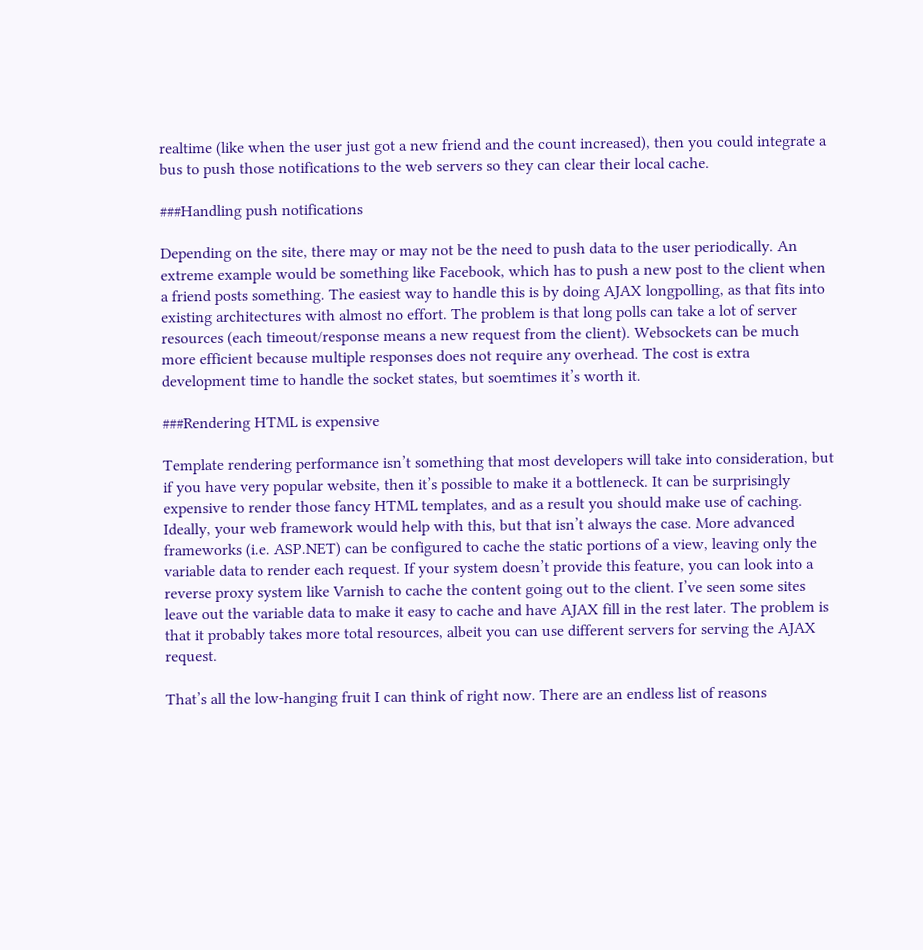realtime (like when the user just got a new friend and the count increased), then you could integrate a bus to push those notifications to the web servers so they can clear their local cache.

###Handling push notifications

Depending on the site, there may or may not be the need to push data to the user periodically. An extreme example would be something like Facebook, which has to push a new post to the client when a friend posts something. The easiest way to handle this is by doing AJAX longpolling, as that fits into existing architectures with almost no effort. The problem is that long polls can take a lot of server resources (each timeout/response means a new request from the client). Websockets can be much more efficient because multiple responses does not require any overhead. The cost is extra development time to handle the socket states, but soemtimes it’s worth it.

###Rendering HTML is expensive

Template rendering performance isn’t something that most developers will take into consideration, but if you have very popular website, then it’s possible to make it a bottleneck. It can be surprisingly expensive to render those fancy HTML templates, and as a result you should make use of caching. Ideally, your web framework would help with this, but that isn’t always the case. More advanced frameworks (i.e. ASP.NET) can be configured to cache the static portions of a view, leaving only the variable data to render each request. If your system doesn’t provide this feature, you can look into a reverse proxy system like Varnish to cache the content going out to the client. I’ve seen some sites leave out the variable data to make it easy to cache and have AJAX fill in the rest later. The problem is that it probably takes more total resources, albeit you can use different servers for serving the AJAX request.

That’s all the low-hanging fruit I can think of right now. There are an endless list of reasons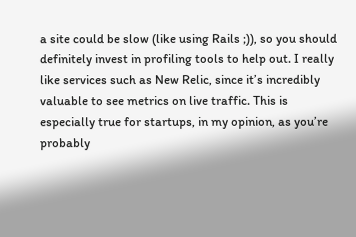a site could be slow (like using Rails ;)), so you should definitely invest in profiling tools to help out. I really like services such as New Relic, since it’s incredibly valuable to see metrics on live traffic. This is especially true for startups, in my opinion, as you’re probably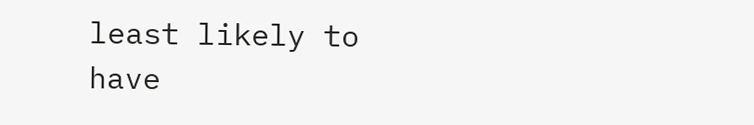least likely to have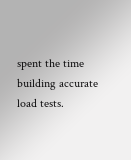spent the time building accurate load tests.